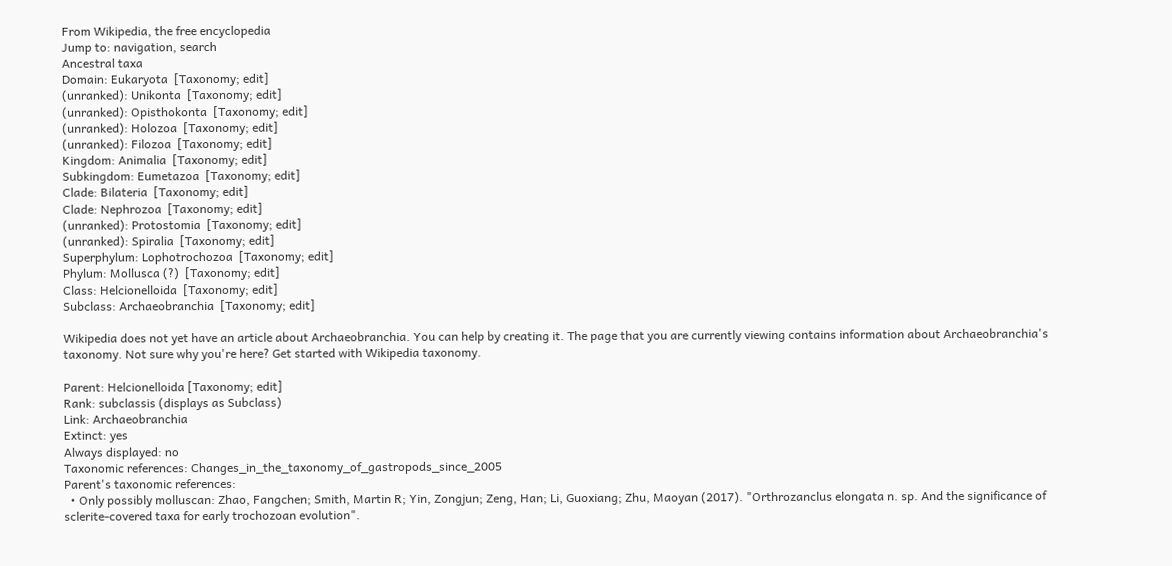From Wikipedia, the free encyclopedia
Jump to: navigation, search
Ancestral taxa
Domain: Eukaryota  [Taxonomy; edit]
(unranked): Unikonta  [Taxonomy; edit]
(unranked): Opisthokonta  [Taxonomy; edit]
(unranked): Holozoa  [Taxonomy; edit]
(unranked): Filozoa  [Taxonomy; edit]
Kingdom: Animalia  [Taxonomy; edit]
Subkingdom: Eumetazoa  [Taxonomy; edit]
Clade: Bilateria  [Taxonomy; edit]
Clade: Nephrozoa  [Taxonomy; edit]
(unranked): Protostomia  [Taxonomy; edit]
(unranked): Spiralia  [Taxonomy; edit]
Superphylum: Lophotrochozoa  [Taxonomy; edit]
Phylum: Mollusca (?)  [Taxonomy; edit]
Class: Helcionelloida  [Taxonomy; edit]
Subclass: Archaeobranchia  [Taxonomy; edit]

Wikipedia does not yet have an article about Archaeobranchia. You can help by creating it. The page that you are currently viewing contains information about Archaeobranchia's taxonomy. Not sure why you're here? Get started with Wikipedia taxonomy.

Parent: Helcionelloida [Taxonomy; edit]
Rank: subclassis (displays as Subclass)
Link: Archaeobranchia
Extinct: yes
Always displayed: no
Taxonomic references: Changes_in_the_taxonomy_of_gastropods_since_2005
Parent's taxonomic references:
  • Only possibly molluscan: Zhao, Fangchen; Smith, Martin R; Yin, Zongjun; Zeng, Han; Li, Guoxiang; Zhu, Maoyan (2017). "Orthrozanclus elongata n. sp. And the significance of sclerite-covered taxa for early trochozoan evolution".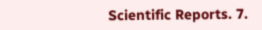Scientific Reports. 7.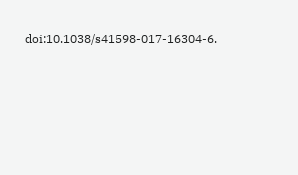doi:10.1038/s41598-017-16304-6.